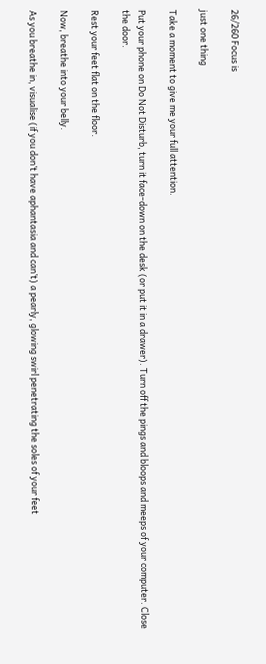26/260 Focus is

just one thing

Take a moment to give me your full attention.

Put your phone on Do Not Disturb, turn it face-down on the desk (or put it in a drawer). Turn off the pings and bloops and meeps of your computer. Close the door.

Rest your feet flat on the floor.

Now, breathe into your belly.

As you breathe in, visualise (if you don’t have aphantasia and can’t) a pearly, glowing swirl penetrating the soles of your feet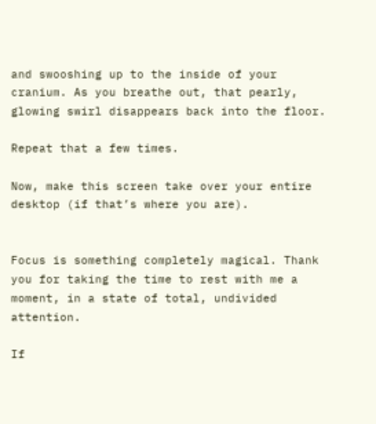and swooshing up to the inside of your cranium. As you breathe out, that pearly, glowing swirl disappears back into the floor.

Repeat that a few times.

Now, make this screen take over your entire desktop (if that’s where you are).


Focus is something completely magical. Thank you for taking the time to rest with me a moment, in a state of total, undivided attention.

If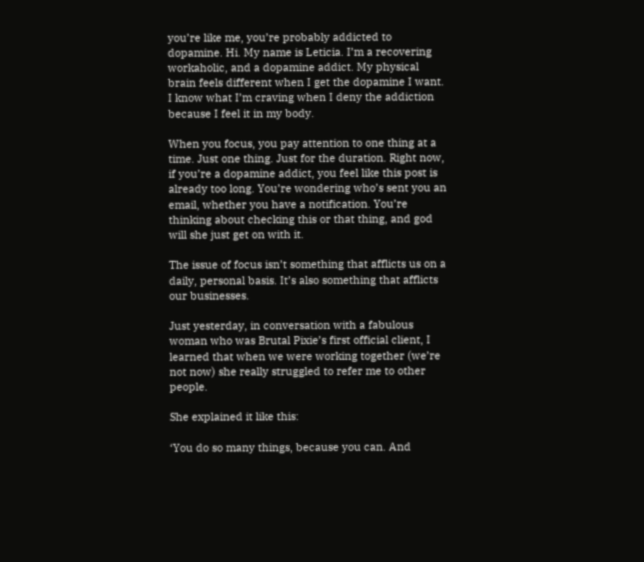you’re like me, you’re probably addicted to dopamine. Hi. My name is Leticia. I’m a recovering workaholic, and a dopamine addict. My physical brain feels different when I get the dopamine I want. I know what I’m craving when I deny the addiction because I feel it in my body.

When you focus, you pay attention to one thing at a time. Just one thing. Just for the duration. Right now, if you’re a dopamine addict, you feel like this post is already too long. You’re wondering who’s sent you an email, whether you have a notification. You’re thinking about checking this or that thing, and god will she just get on with it.

The issue of focus isn’t something that afflicts us on a daily, personal basis. It’s also something that afflicts our businesses.

Just yesterday, in conversation with a fabulous woman who was Brutal Pixie’s first official client, I learned that when we were working together (we’re not now) she really struggled to refer me to other people.

She explained it like this:

‘You do so many things, because you can. And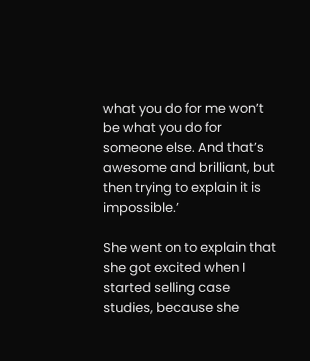what you do for me won’t be what you do for someone else. And that’s awesome and brilliant, but then trying to explain it is impossible.’

She went on to explain that she got excited when I started selling case studies, because she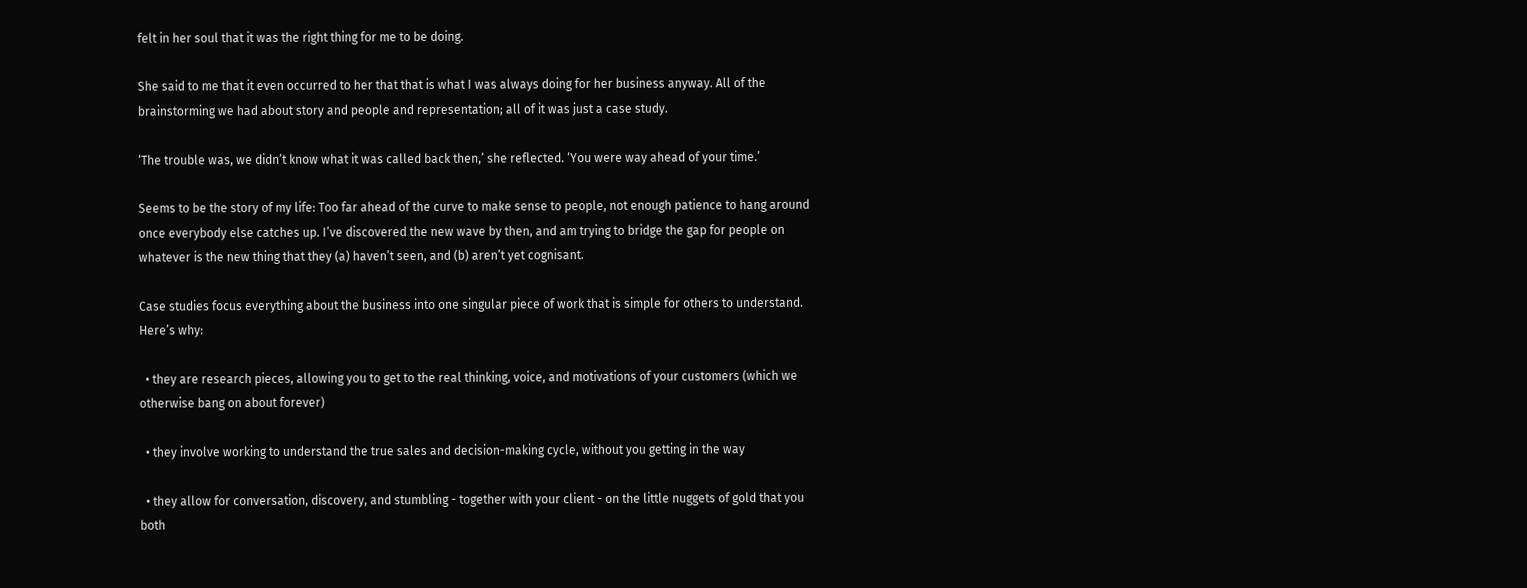felt in her soul that it was the right thing for me to be doing.

She said to me that it even occurred to her that that is what I was always doing for her business anyway. All of the brainstorming we had about story and people and representation; all of it was just a case study.

‘The trouble was, we didn’t know what it was called back then,’ she reflected. ‘You were way ahead of your time.’

Seems to be the story of my life: Too far ahead of the curve to make sense to people, not enough patience to hang around once everybody else catches up. I’ve discovered the new wave by then, and am trying to bridge the gap for people on whatever is the new thing that they (a) haven’t seen, and (b) aren’t yet cognisant.

Case studies focus everything about the business into one singular piece of work that is simple for others to understand. Here’s why:

  • they are research pieces, allowing you to get to the real thinking, voice, and motivations of your customers (which we otherwise bang on about forever)

  • they involve working to understand the true sales and decision-making cycle, without you getting in the way

  • they allow for conversation, discovery, and stumbling - together with your client - on the little nuggets of gold that you both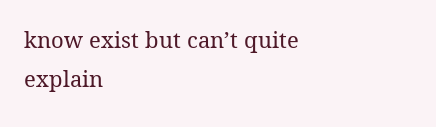know exist but can’t quite explain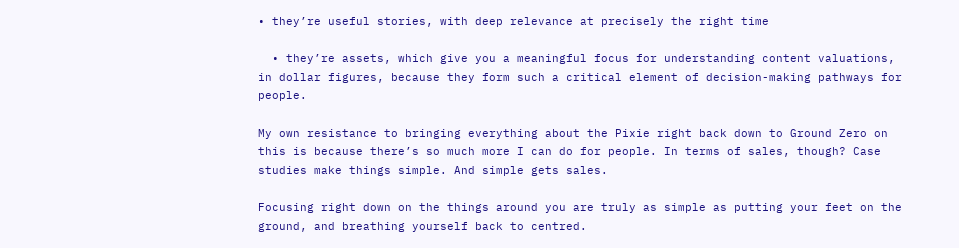• they’re useful stories, with deep relevance at precisely the right time

  • they’re assets, which give you a meaningful focus for understanding content valuations, in dollar figures, because they form such a critical element of decision-making pathways for people.

My own resistance to bringing everything about the Pixie right back down to Ground Zero on this is because there’s so much more I can do for people. In terms of sales, though? Case studies make things simple. And simple gets sales.

Focusing right down on the things around you are truly as simple as putting your feet on the ground, and breathing yourself back to centred.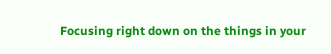Focusing right down on the things in your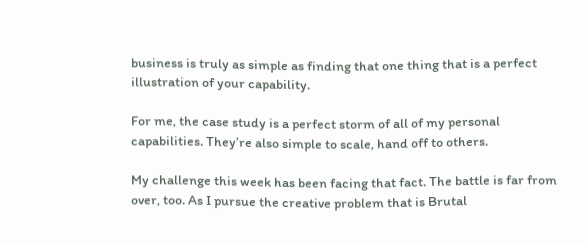business is truly as simple as finding that one thing that is a perfect illustration of your capability.

For me, the case study is a perfect storm of all of my personal capabilities. They’re also simple to scale, hand off to others.

My challenge this week has been facing that fact. The battle is far from over, too. As I pursue the creative problem that is Brutal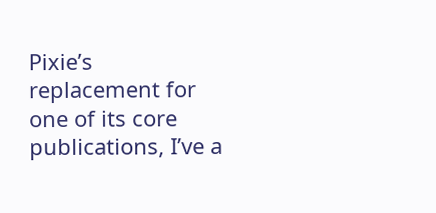Pixie’s replacement for one of its core publications, I’ve a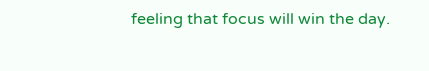feeling that focus will win the day.